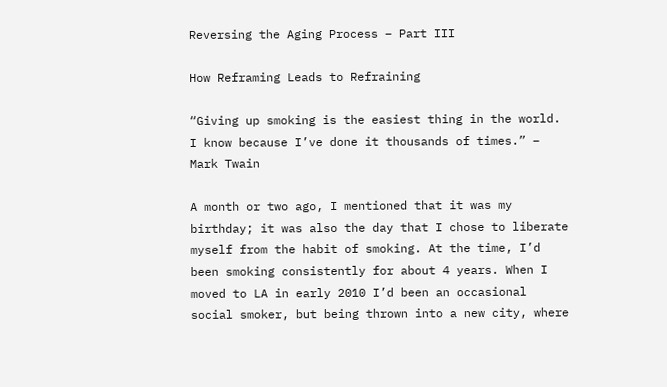Reversing the Aging Process – Part III

How Reframing Leads to Refraining

“Giving up smoking is the easiest thing in the world. I know because I’ve done it thousands of times.” – Mark Twain

A month or two ago, I mentioned that it was my birthday; it was also the day that I chose to liberate myself from the habit of smoking. At the time, I’d been smoking consistently for about 4 years. When I moved to LA in early 2010 I’d been an occasional social smoker, but being thrown into a new city, where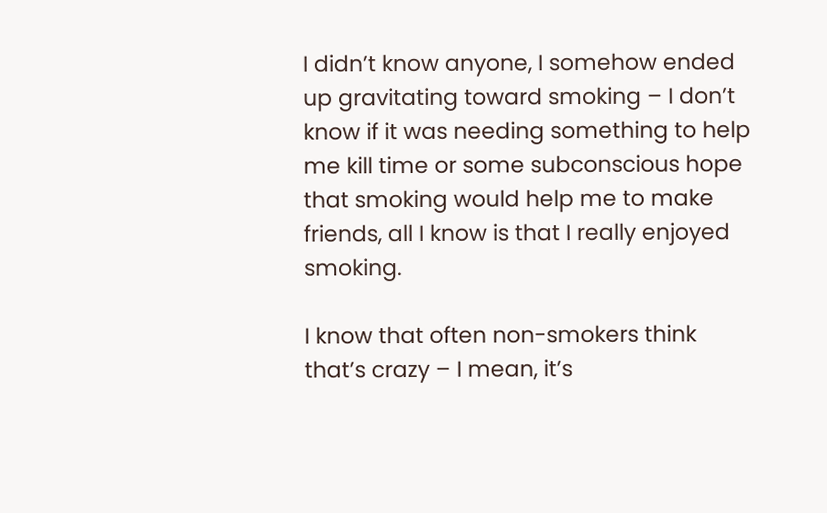I didn’t know anyone, I somehow ended up gravitating toward smoking – I don’t know if it was needing something to help me kill time or some subconscious hope that smoking would help me to make friends, all I know is that I really enjoyed smoking.

I know that often non-smokers think that’s crazy – I mean, it’s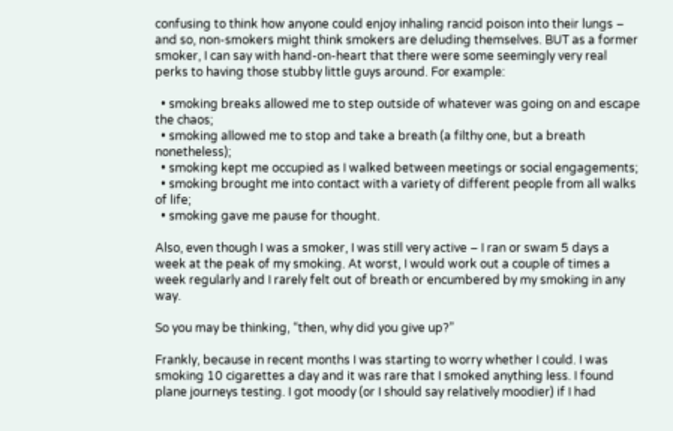confusing to think how anyone could enjoy inhaling rancid poison into their lungs – and so, non-smokers might think smokers are deluding themselves. BUT as a former smoker, I can say with hand-on-heart that there were some seemingly very real perks to having those stubby little guys around. For example:

  • smoking breaks allowed me to step outside of whatever was going on and escape the chaos;
  • smoking allowed me to stop and take a breath (a filthy one, but a breath nonetheless);
  • smoking kept me occupied as I walked between meetings or social engagements;
  • smoking brought me into contact with a variety of different people from all walks of life;
  • smoking gave me pause for thought.

Also, even though I was a smoker, I was still very active – I ran or swam 5 days a week at the peak of my smoking. At worst, I would work out a couple of times a week regularly and I rarely felt out of breath or encumbered by my smoking in any way.

So you may be thinking, “then, why did you give up?”

Frankly, because in recent months I was starting to worry whether I could. I was smoking 10 cigarettes a day and it was rare that I smoked anything less. I found plane journeys testing. I got moody (or I should say relatively moodier) if I had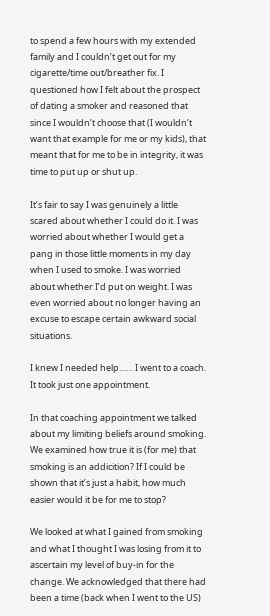to spend a few hours with my extended family and I couldn’t get out for my cigarette/time out/breather fix. I questioned how I felt about the prospect of dating a smoker and reasoned that since I wouldn’t choose that (I wouldn’t want that example for me or my kids), that meant that for me to be in integrity, it was time to put up or shut up.

It’s fair to say I was genuinely a little scared about whether I could do it. I was worried about whether I would get a pang in those little moments in my day when I used to smoke. I was worried about whether I’d put on weight. I was even worried about no longer having an excuse to escape certain awkward social situations.

I knew I needed help…… I went to a coach. It took just one appointment.

In that coaching appointment we talked about my limiting beliefs around smoking. We examined how true it is (for me) that smoking is an addicition? If I could be shown that it’s just a habit, how much easier would it be for me to stop?

We looked at what I gained from smoking and what I thought I was losing from it to ascertain my level of buy-in for the change. We acknowledged that there had been a time (back when I went to the US)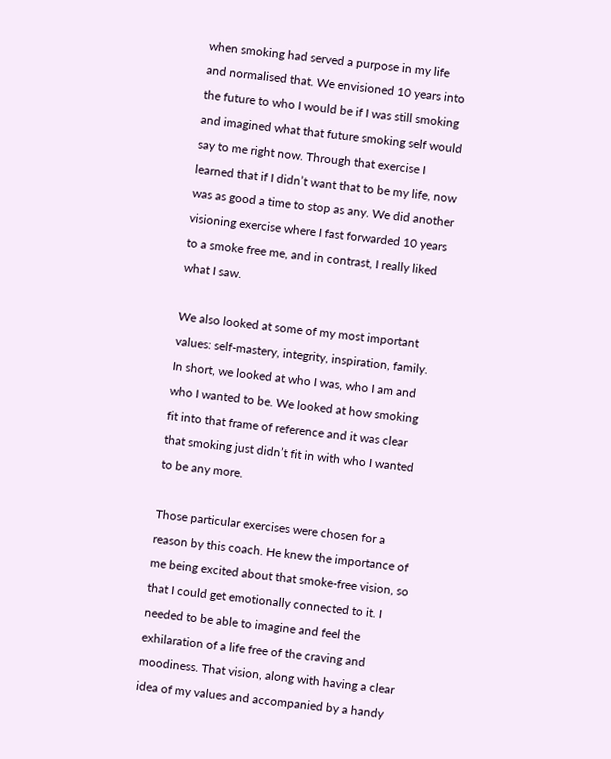when smoking had served a purpose in my life and normalised that. We envisioned 10 years into the future to who I would be if I was still smoking and imagined what that future smoking self would say to me right now. Through that exercise I learned that if I didn’t want that to be my life, now was as good a time to stop as any. We did another visioning exercise where I fast forwarded 10 years to a smoke free me, and in contrast, I really liked what I saw.

We also looked at some of my most important values: self-mastery, integrity, inspiration, family. In short, we looked at who I was, who I am and who I wanted to be. We looked at how smoking fit into that frame of reference and it was clear that smoking just didn’t fit in with who I wanted to be any more.

Those particular exercises were chosen for a reason by this coach. He knew the importance of me being excited about that smoke-free vision, so that I could get emotionally connected to it. I needed to be able to imagine and feel the exhilaration of a life free of the craving and moodiness. That vision, along with having a clear idea of my values and accompanied by a handy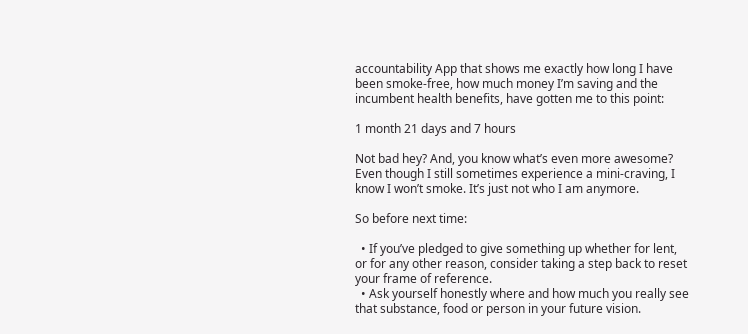accountability App that shows me exactly how long I have been smoke-free, how much money I’m saving and the incumbent health benefits, have gotten me to this point:

1 month 21 days and 7 hours

Not bad hey? And, you know what’s even more awesome? Even though I still sometimes experience a mini-craving, I know I won’t smoke. It’s just not who I am anymore.

So before next time:

  • If you’ve pledged to give something up whether for lent, or for any other reason, consider taking a step back to reset your frame of reference.
  • Ask yourself honestly where and how much you really see that substance, food or person in your future vision.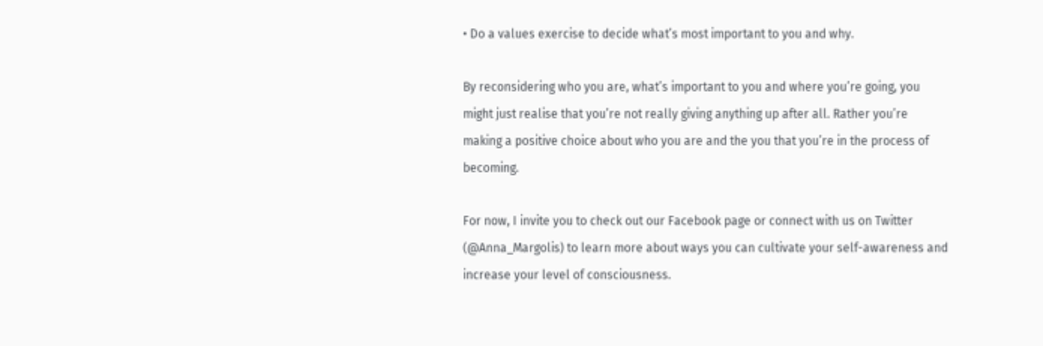• Do a values exercise to decide what’s most important to you and why.

By reconsidering who you are, what’s important to you and where you’re going, you might just realise that you’re not really giving anything up after all. Rather you’re making a positive choice about who you are and the you that you’re in the process of becoming.

For now, I invite you to check out our Facebook page or connect with us on Twitter (@Anna_Margolis) to learn more about ways you can cultivate your self-awareness and increase your level of consciousness.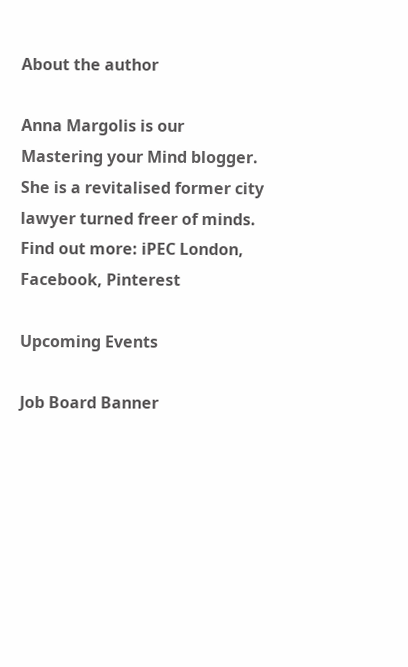About the author

Anna Margolis is our Mastering your Mind blogger. She is a revitalised former city lawyer turned freer of minds. Find out more: iPEC London, Facebook, Pinterest

Upcoming Events

Job Board Banner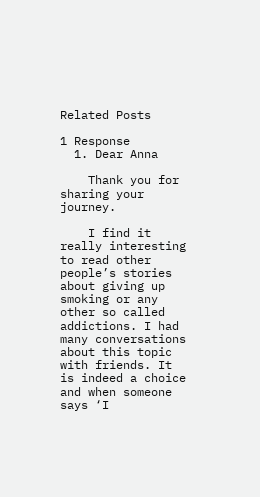Related Posts

1 Response
  1. Dear Anna

    Thank you for sharing your journey.

    I find it really interesting to read other people’s stories about giving up smoking or any other so called addictions. I had many conversations about this topic with friends. It is indeed a choice and when someone says ‘I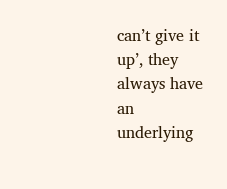can’t give it up’, they always have an underlying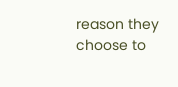reason they choose to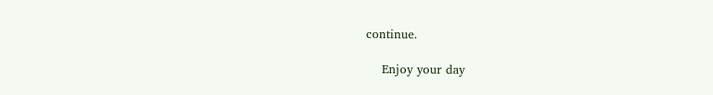continue.

    Enjoy your day